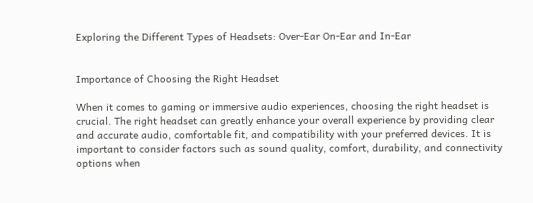Exploring the Different Types of Headsets: Over-Ear On-Ear and In-Ear


Importance of Choosing the Right Headset

When it comes to gaming or immersive audio experiences, choosing the right headset is crucial. The right headset can greatly enhance your overall experience by providing clear and accurate audio, comfortable fit, and compatibility with your preferred devices. It is important to consider factors such as sound quality, comfort, durability, and connectivity options when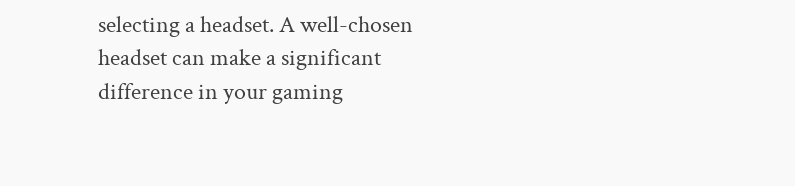selecting a headset. A well-chosen headset can make a significant difference in your gaming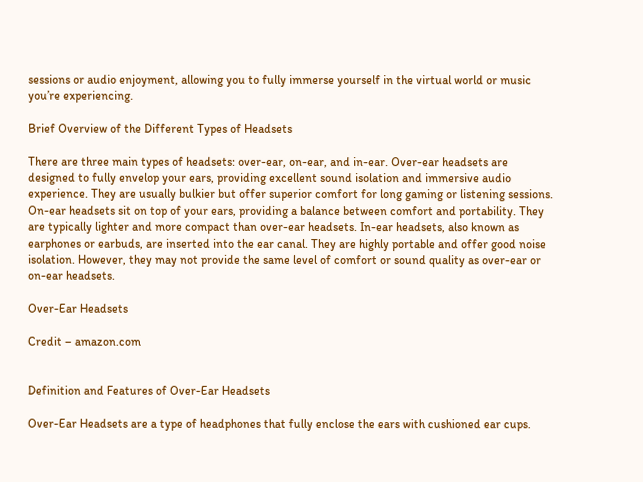sessions or audio enjoyment, allowing you to fully immerse yourself in the virtual world or music you’re experiencing.

Brief Overview of the Different Types of Headsets

There are three main types of headsets: over-ear, on-ear, and in-ear. Over-ear headsets are designed to fully envelop your ears, providing excellent sound isolation and immersive audio experience. They are usually bulkier but offer superior comfort for long gaming or listening sessions. On-ear headsets sit on top of your ears, providing a balance between comfort and portability. They are typically lighter and more compact than over-ear headsets. In-ear headsets, also known as earphones or earbuds, are inserted into the ear canal. They are highly portable and offer good noise isolation. However, they may not provide the same level of comfort or sound quality as over-ear or on-ear headsets.

Over-Ear Headsets

Credit – amazon.com


Definition and Features of Over-Ear Headsets

Over-Ear Headsets are a type of headphones that fully enclose the ears with cushioned ear cups.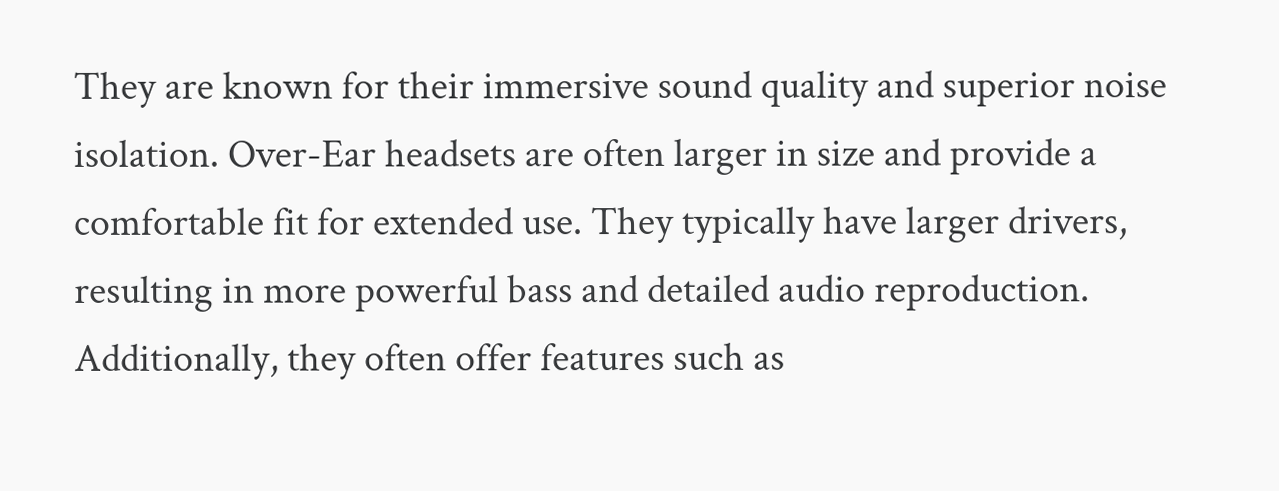They are known for their immersive sound quality and superior noise isolation. Over-Ear headsets are often larger in size and provide a comfortable fit for extended use. They typically have larger drivers, resulting in more powerful bass and detailed audio reproduction. Additionally, they often offer features such as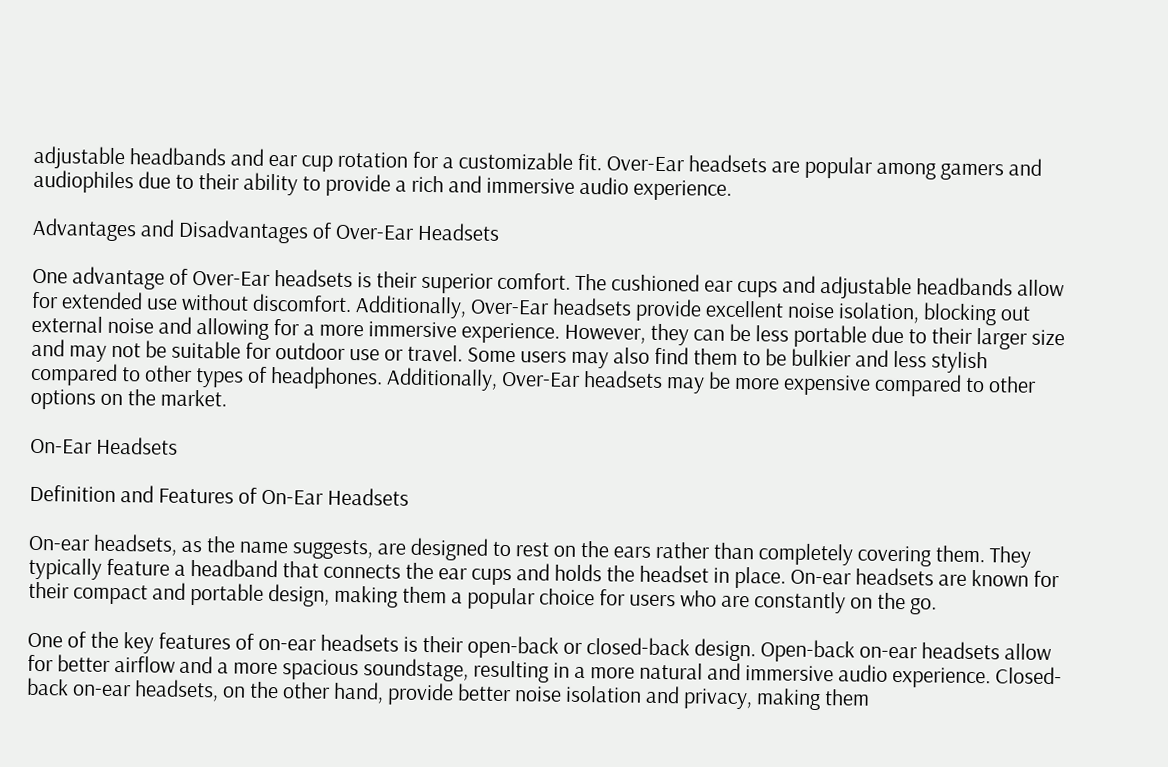adjustable headbands and ear cup rotation for a customizable fit. Over-Ear headsets are popular among gamers and audiophiles due to their ability to provide a rich and immersive audio experience.

Advantages and Disadvantages of Over-Ear Headsets

One advantage of Over-Ear headsets is their superior comfort. The cushioned ear cups and adjustable headbands allow for extended use without discomfort. Additionally, Over-Ear headsets provide excellent noise isolation, blocking out external noise and allowing for a more immersive experience. However, they can be less portable due to their larger size and may not be suitable for outdoor use or travel. Some users may also find them to be bulkier and less stylish compared to other types of headphones. Additionally, Over-Ear headsets may be more expensive compared to other options on the market.

On-Ear Headsets

Definition and Features of On-Ear Headsets

On-ear headsets, as the name suggests, are designed to rest on the ears rather than completely covering them. They typically feature a headband that connects the ear cups and holds the headset in place. On-ear headsets are known for their compact and portable design, making them a popular choice for users who are constantly on the go.

One of the key features of on-ear headsets is their open-back or closed-back design. Open-back on-ear headsets allow for better airflow and a more spacious soundstage, resulting in a more natural and immersive audio experience. Closed-back on-ear headsets, on the other hand, provide better noise isolation and privacy, making them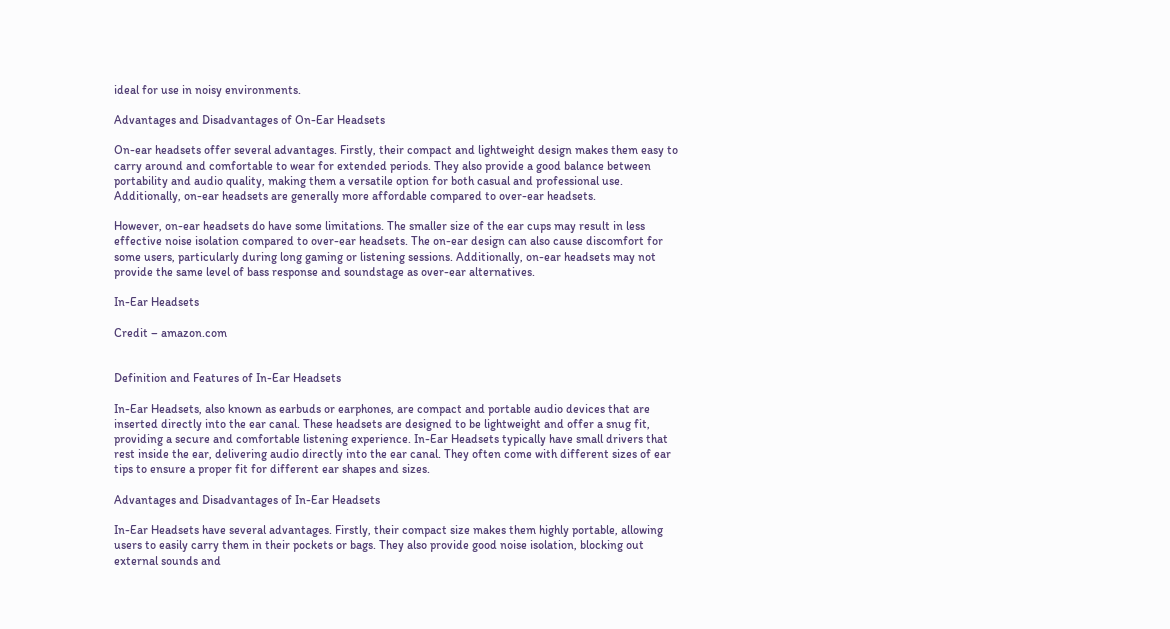ideal for use in noisy environments.

Advantages and Disadvantages of On-Ear Headsets

On-ear headsets offer several advantages. Firstly, their compact and lightweight design makes them easy to carry around and comfortable to wear for extended periods. They also provide a good balance between portability and audio quality, making them a versatile option for both casual and professional use. Additionally, on-ear headsets are generally more affordable compared to over-ear headsets.

However, on-ear headsets do have some limitations. The smaller size of the ear cups may result in less effective noise isolation compared to over-ear headsets. The on-ear design can also cause discomfort for some users, particularly during long gaming or listening sessions. Additionally, on-ear headsets may not provide the same level of bass response and soundstage as over-ear alternatives.

In-Ear Headsets

Credit – amazon.com


Definition and Features of In-Ear Headsets

In-Ear Headsets, also known as earbuds or earphones, are compact and portable audio devices that are inserted directly into the ear canal. These headsets are designed to be lightweight and offer a snug fit, providing a secure and comfortable listening experience. In-Ear Headsets typically have small drivers that rest inside the ear, delivering audio directly into the ear canal. They often come with different sizes of ear tips to ensure a proper fit for different ear shapes and sizes.

Advantages and Disadvantages of In-Ear Headsets

In-Ear Headsets have several advantages. Firstly, their compact size makes them highly portable, allowing users to easily carry them in their pockets or bags. They also provide good noise isolation, blocking out external sounds and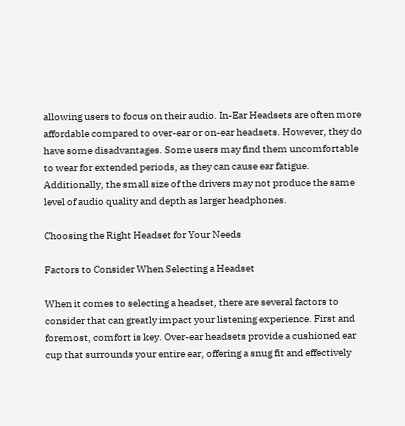allowing users to focus on their audio. In-Ear Headsets are often more affordable compared to over-ear or on-ear headsets. However, they do have some disadvantages. Some users may find them uncomfortable to wear for extended periods, as they can cause ear fatigue. Additionally, the small size of the drivers may not produce the same level of audio quality and depth as larger headphones.

Choosing the Right Headset for Your Needs

Factors to Consider When Selecting a Headset

When it comes to selecting a headset, there are several factors to consider that can greatly impact your listening experience. First and foremost, comfort is key. Over-ear headsets provide a cushioned ear cup that surrounds your entire ear, offering a snug fit and effectively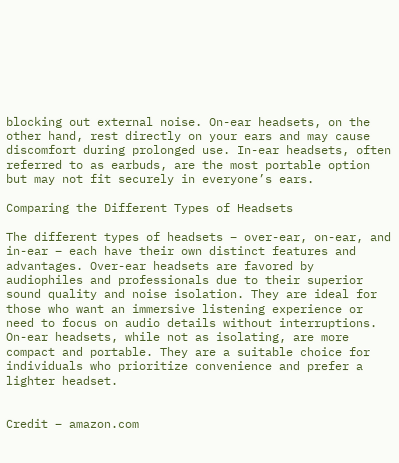blocking out external noise. On-ear headsets, on the other hand, rest directly on your ears and may cause discomfort during prolonged use. In-ear headsets, often referred to as earbuds, are the most portable option but may not fit securely in everyone’s ears.

Comparing the Different Types of Headsets

The different types of headsets – over-ear, on-ear, and in-ear – each have their own distinct features and advantages. Over-ear headsets are favored by audiophiles and professionals due to their superior sound quality and noise isolation. They are ideal for those who want an immersive listening experience or need to focus on audio details without interruptions. On-ear headsets, while not as isolating, are more compact and portable. They are a suitable choice for individuals who prioritize convenience and prefer a lighter headset.


Credit – amazon.com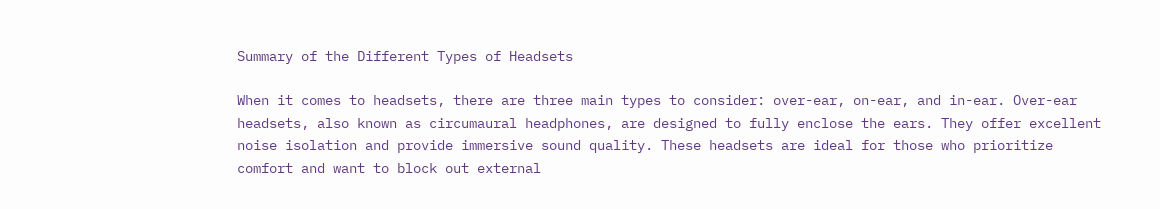Summary of the Different Types of Headsets

When it comes to headsets, there are three main types to consider: over-ear, on-ear, and in-ear. Over-ear headsets, also known as circumaural headphones, are designed to fully enclose the ears. They offer excellent noise isolation and provide immersive sound quality. These headsets are ideal for those who prioritize comfort and want to block out external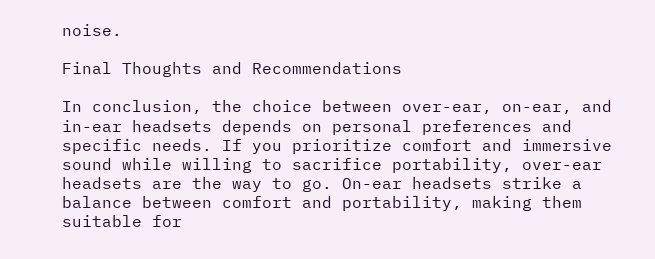noise.

Final Thoughts and Recommendations

In conclusion, the choice between over-ear, on-ear, and in-ear headsets depends on personal preferences and specific needs. If you prioritize comfort and immersive sound while willing to sacrifice portability, over-ear headsets are the way to go. On-ear headsets strike a balance between comfort and portability, making them suitable for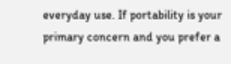everyday use. If portability is your primary concern and you prefer a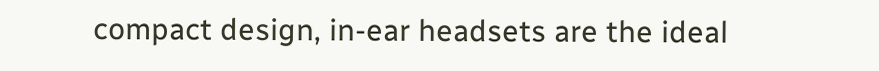compact design, in-ear headsets are the ideal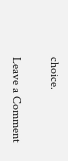choice.

Leave a Comment